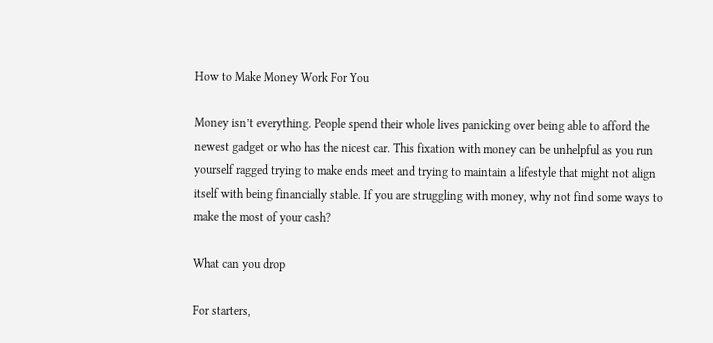How to Make Money Work For You

Money isn’t everything. People spend their whole lives panicking over being able to afford the newest gadget or who has the nicest car. This fixation with money can be unhelpful as you run yourself ragged trying to make ends meet and trying to maintain a lifestyle that might not align itself with being financially stable. If you are struggling with money, why not find some ways to make the most of your cash?

What can you drop

For starters,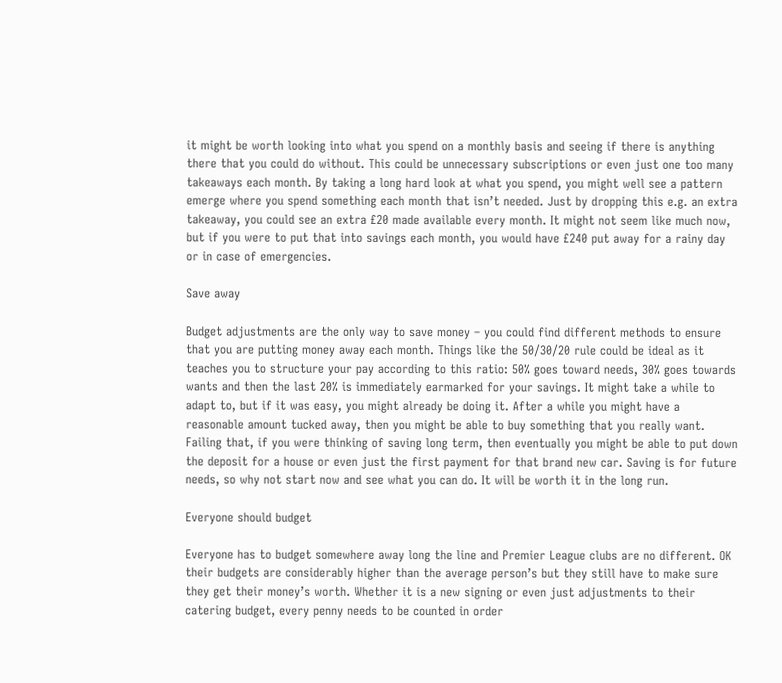it might be worth looking into what you spend on a monthly basis and seeing if there is anything there that you could do without. This could be unnecessary subscriptions or even just one too many takeaways each month. By taking a long hard look at what you spend, you might well see a pattern emerge where you spend something each month that isn’t needed. Just by dropping this e.g. an extra takeaway, you could see an extra £20 made available every month. It might not seem like much now, but if you were to put that into savings each month, you would have £240 put away for a rainy day or in case of emergencies.

Save away

Budget adjustments are the only way to save money – you could find different methods to ensure that you are putting money away each month. Things like the 50/30/20 rule could be ideal as it teaches you to structure your pay according to this ratio: 50% goes toward needs, 30% goes towards wants and then the last 20% is immediately earmarked for your savings. It might take a while to adapt to, but if it was easy, you might already be doing it. After a while you might have a reasonable amount tucked away, then you might be able to buy something that you really want. Failing that, if you were thinking of saving long term, then eventually you might be able to put down the deposit for a house or even just the first payment for that brand new car. Saving is for future needs, so why not start now and see what you can do. It will be worth it in the long run.

Everyone should budget

Everyone has to budget somewhere away long the line and Premier League clubs are no different. OK their budgets are considerably higher than the average person’s but they still have to make sure they get their money’s worth. Whether it is a new signing or even just adjustments to their catering budget, every penny needs to be counted in order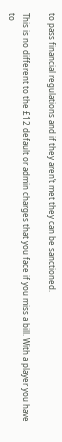to pass financial regulations and if they aren’t met they can be sanctioned.

This is no different to the £12 default or admin charges that you face if you miss a bill. With a player you have to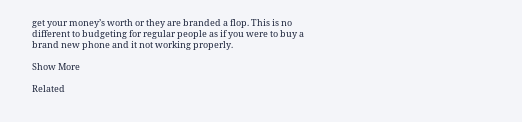get your money’s worth or they are branded a flop. This is no different to budgeting for regular people as if you were to buy a brand new phone and it not working properly.

Show More

Related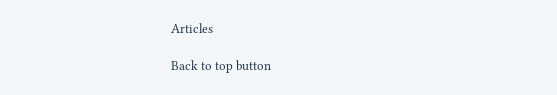Articles

Back to top button